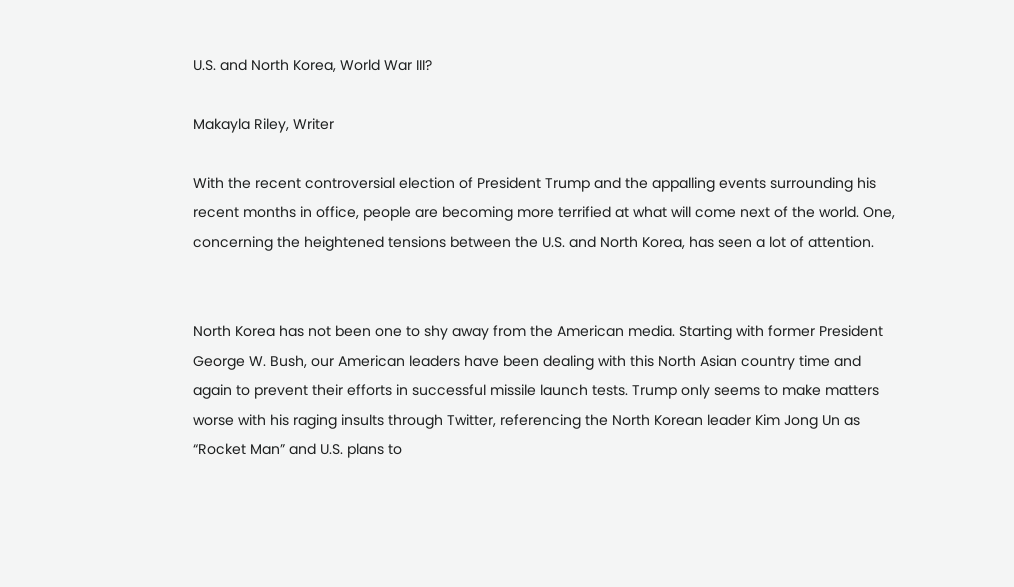U.S. and North Korea, World War III?

Makayla Riley, Writer

With the recent controversial election of President Trump and the appalling events surrounding his recent months in office, people are becoming more terrified at what will come next of the world. One, concerning the heightened tensions between the U.S. and North Korea, has seen a lot of attention.


North Korea has not been one to shy away from the American media. Starting with former President George W. Bush, our American leaders have been dealing with this North Asian country time and again to prevent their efforts in successful missile launch tests. Trump only seems to make matters worse with his raging insults through Twitter, referencing the North Korean leader Kim Jong Un as “Rocket Man” and U.S. plans to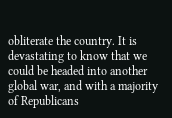obliterate the country. It is devastating to know that we could be headed into another global war, and with a majority of Republicans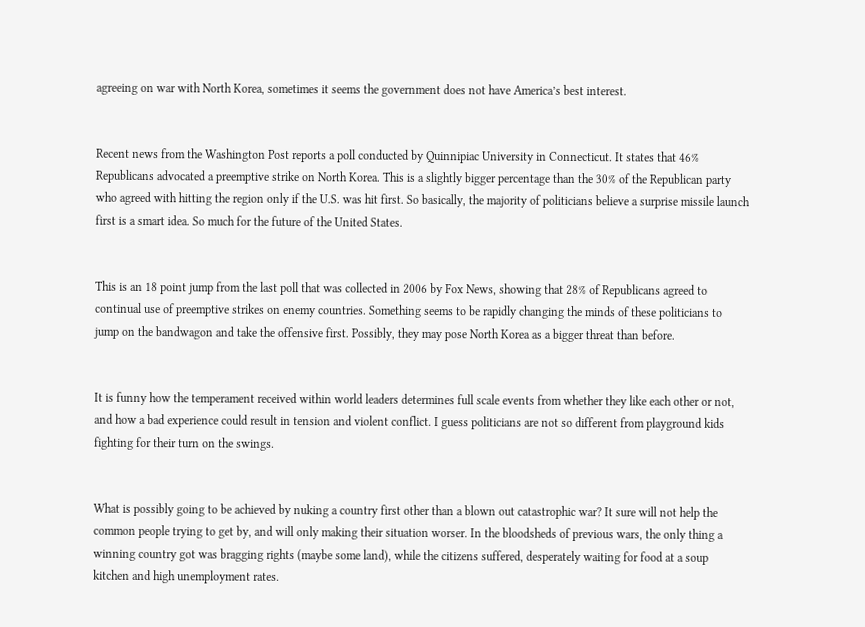agreeing on war with North Korea, sometimes it seems the government does not have America’s best interest.


Recent news from the Washington Post reports a poll conducted by Quinnipiac University in Connecticut. It states that 46% Republicans advocated a preemptive strike on North Korea. This is a slightly bigger percentage than the 30% of the Republican party who agreed with hitting the region only if the U.S. was hit first. So basically, the majority of politicians believe a surprise missile launch first is a smart idea. So much for the future of the United States.


This is an 18 point jump from the last poll that was collected in 2006 by Fox News, showing that 28% of Republicans agreed to continual use of preemptive strikes on enemy countries. Something seems to be rapidly changing the minds of these politicians to jump on the bandwagon and take the offensive first. Possibly, they may pose North Korea as a bigger threat than before.


It is funny how the temperament received within world leaders determines full scale events from whether they like each other or not, and how a bad experience could result in tension and violent conflict. I guess politicians are not so different from playground kids fighting for their turn on the swings.


What is possibly going to be achieved by nuking a country first other than a blown out catastrophic war? It sure will not help the common people trying to get by, and will only making their situation worser. In the bloodsheds of previous wars, the only thing a winning country got was bragging rights (maybe some land), while the citizens suffered, desperately waiting for food at a soup kitchen and high unemployment rates.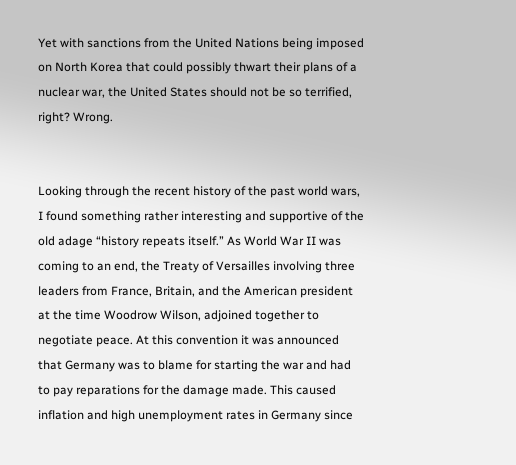Yet with sanctions from the United Nations being imposed on North Korea that could possibly thwart their plans of a nuclear war, the United States should not be so terrified, right? Wrong.


Looking through the recent history of the past world wars, I found something rather interesting and supportive of the old adage “history repeats itself.” As World War II was coming to an end, the Treaty of Versailles involving three leaders from France, Britain, and the American president at the time Woodrow Wilson, adjoined together to negotiate peace. At this convention it was announced that Germany was to blame for starting the war and had to pay reparations for the damage made. This caused inflation and high unemployment rates in Germany since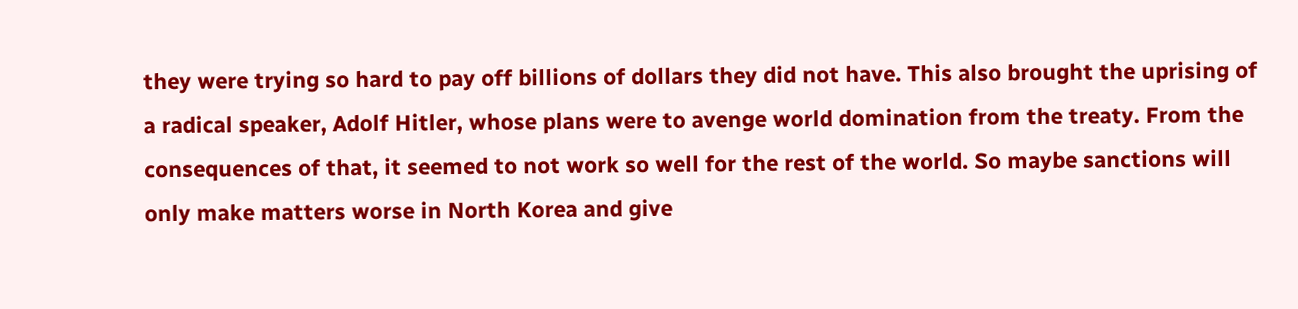they were trying so hard to pay off billions of dollars they did not have. This also brought the uprising of a radical speaker, Adolf Hitler, whose plans were to avenge world domination from the treaty. From the consequences of that, it seemed to not work so well for the rest of the world. So maybe sanctions will only make matters worse in North Korea and give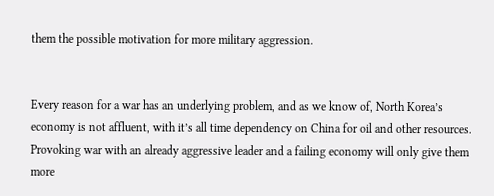them the possible motivation for more military aggression.


Every reason for a war has an underlying problem, and as we know of, North Korea’s economy is not affluent, with it’s all time dependency on China for oil and other resources. Provoking war with an already aggressive leader and a failing economy will only give them more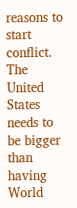reasons to start conflict. The United States needs to be bigger than having World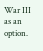War III as an option.